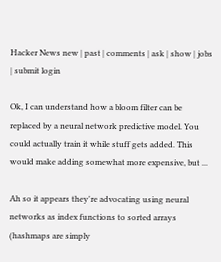Hacker News new | past | comments | ask | show | jobs | submit login

Ok, I can understand how a bloom filter can be replaced by a neural network predictive model. You could actually train it while stuff gets added. This would make adding somewhat more expensive, but ...

Ah so it appears they're advocating using neural networks as index functions to sorted arrays (hashmaps are simply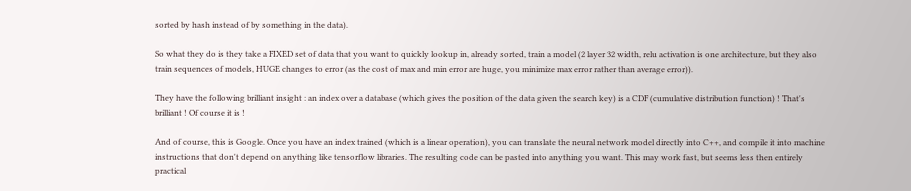sorted by hash instead of by something in the data).

So what they do is they take a FIXED set of data that you want to quickly lookup in, already sorted, train a model (2 layer 32 width, relu activation is one architecture, but they also train sequences of models, HUGE changes to error (as the cost of max and min error are huge, you minimize max error rather than average error)).

They have the following brilliant insight : an index over a database (which gives the position of the data given the search key) is a CDF (cumulative distribution function) ! That's brilliant ! Of course it is !

And of course, this is Google. Once you have an index trained (which is a linear operation), you can translate the neural network model directly into C++, and compile it into machine instructions that don't depend on anything like tensorflow libraries. The resulting code can be pasted into anything you want. This may work fast, but seems less then entirely practical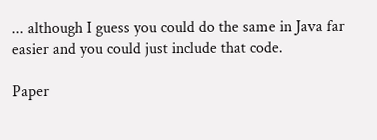... although I guess you could do the same in Java far easier and you could just include that code.

Paper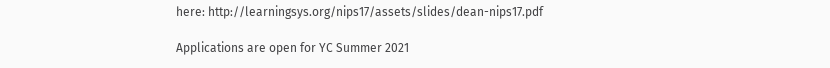here: http://learningsys.org/nips17/assets/slides/dean-nips17.pdf

Applications are open for YC Summer 2021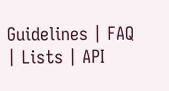Guidelines | FAQ | Lists | API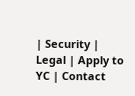| Security | Legal | Apply to YC | Contact